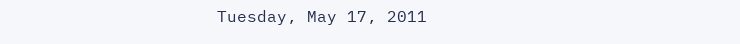Tuesday, May 17, 2011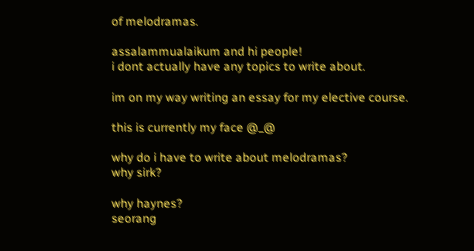of melodramas.

assalammualaikum and hi people!
i dont actually have any topics to write about.

im on my way writing an essay for my elective course.

this is currently my face @_@

why do i have to write about melodramas?
why sirk?

why haynes?
seorang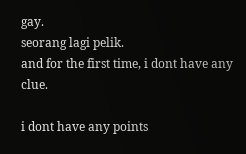gay.
seorang lagi pelik.
and for the first time, i dont have any clue.

i dont have any points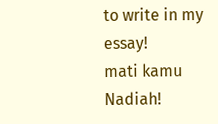to write in my essay!
mati kamu Nadiah!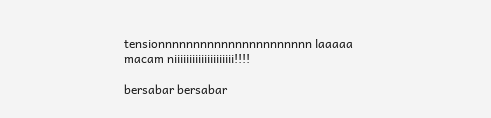tensionnnnnnnnnnnnnnnnnnnnnn laaaaa macam niiiiiiiiiiiiiiiiiiii!!!!

bersabar bersabar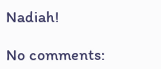Nadiah!

No comments: